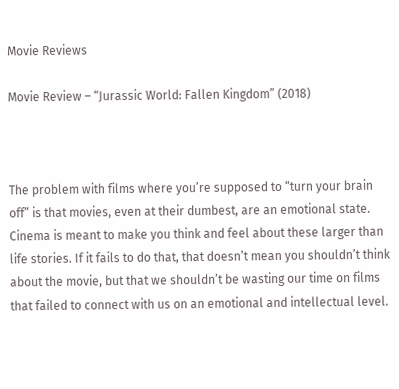Movie Reviews

Movie Review – “Jurassic World: Fallen Kingdom” (2018)



The problem with films where you’re supposed to “turn your brain off” is that movies, even at their dumbest, are an emotional state. Cinema is meant to make you think and feel about these larger than life stories. If it fails to do that, that doesn’t mean you shouldn’t think about the movie, but that we shouldn’t be wasting our time on films that failed to connect with us on an emotional and intellectual level.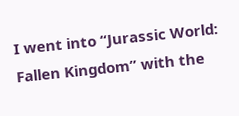I went into “Jurassic World: Fallen Kingdom” with the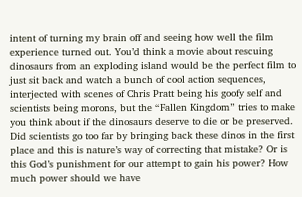intent of turning my brain off and seeing how well the film experience turned out. You’d think a movie about rescuing dinosaurs from an exploding island would be the perfect film to just sit back and watch a bunch of cool action sequences, interjected with scenes of Chris Pratt being his goofy self and scientists being morons, but the “Fallen Kingdom” tries to make you think about if the dinosaurs deserve to die or be preserved. Did scientists go too far by bringing back these dinos in the first place and this is nature’s way of correcting that mistake? Or is this God’s punishment for our attempt to gain his power? How much power should we have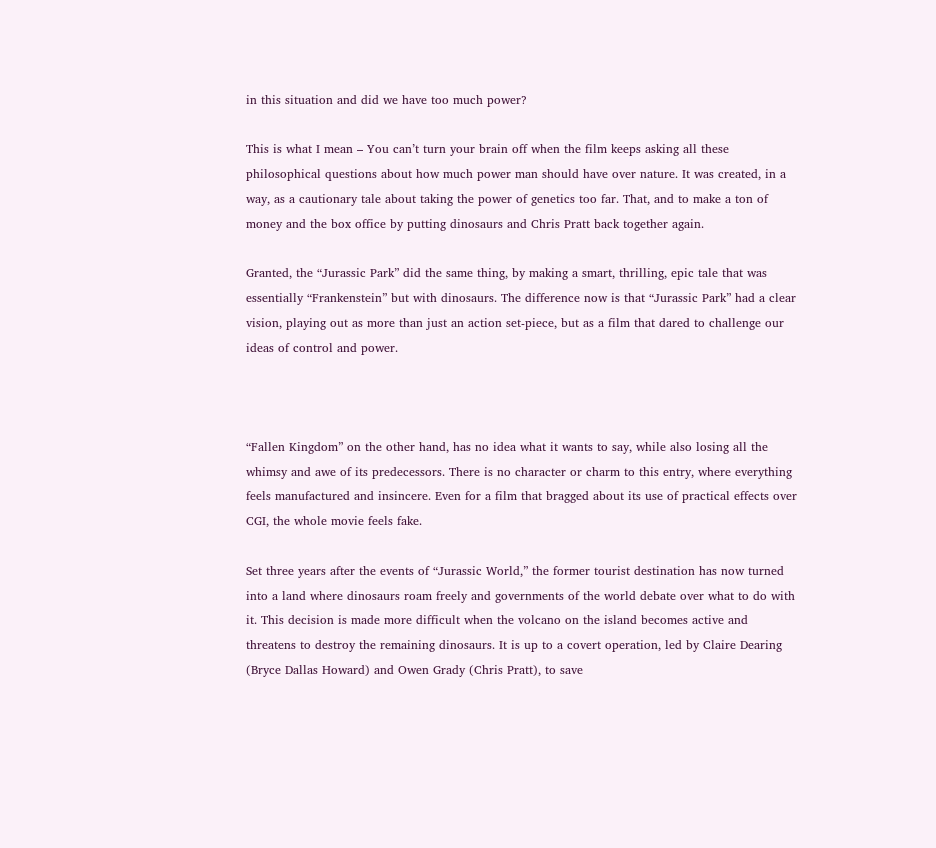in this situation and did we have too much power?

This is what I mean – You can’t turn your brain off when the film keeps asking all these philosophical questions about how much power man should have over nature. It was created, in a way, as a cautionary tale about taking the power of genetics too far. That, and to make a ton of money and the box office by putting dinosaurs and Chris Pratt back together again.

Granted, the “Jurassic Park” did the same thing, by making a smart, thrilling, epic tale that was essentially “Frankenstein” but with dinosaurs. The difference now is that “Jurassic Park” had a clear vision, playing out as more than just an action set-piece, but as a film that dared to challenge our ideas of control and power.



“Fallen Kingdom” on the other hand, has no idea what it wants to say, while also losing all the whimsy and awe of its predecessors. There is no character or charm to this entry, where everything feels manufactured and insincere. Even for a film that bragged about its use of practical effects over CGI, the whole movie feels fake.

Set three years after the events of “Jurassic World,” the former tourist destination has now turned into a land where dinosaurs roam freely and governments of the world debate over what to do with it. This decision is made more difficult when the volcano on the island becomes active and threatens to destroy the remaining dinosaurs. It is up to a covert operation, led by Claire Dearing (Bryce Dallas Howard) and Owen Grady (Chris Pratt), to save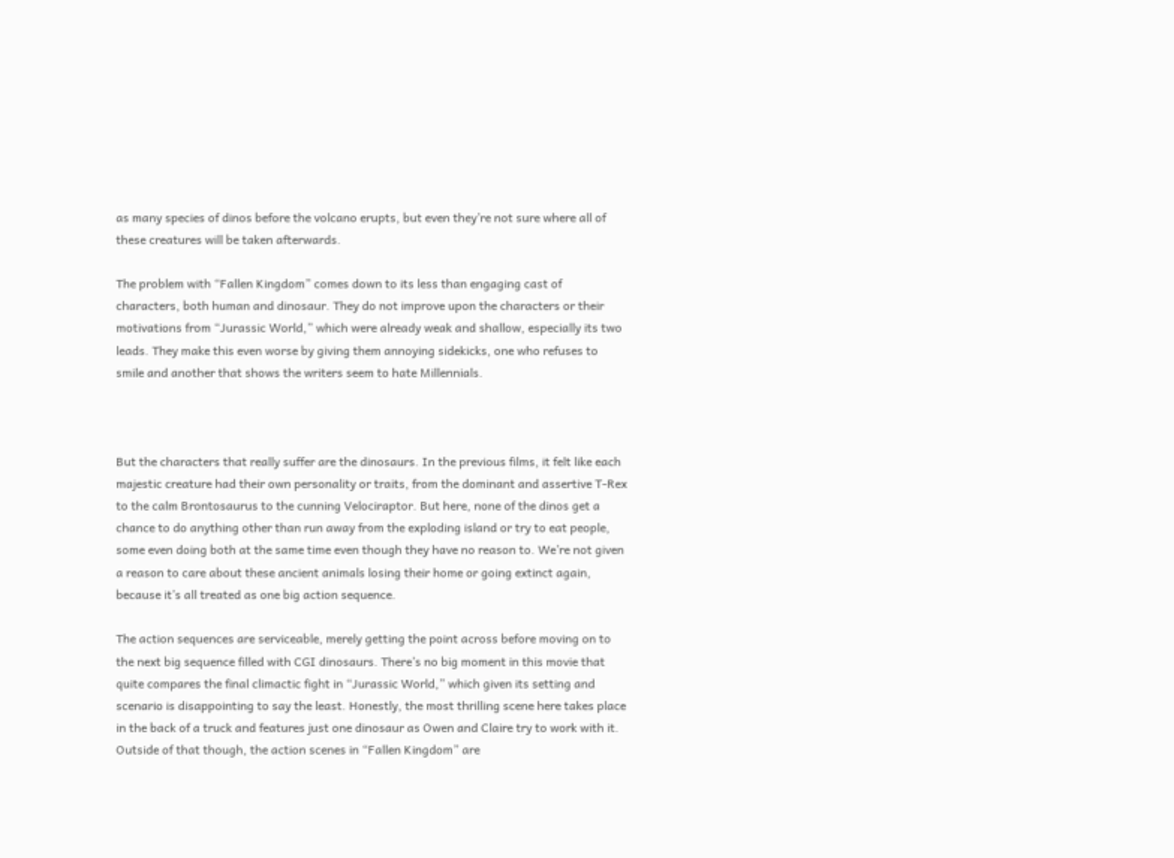as many species of dinos before the volcano erupts, but even they’re not sure where all of these creatures will be taken afterwards.

The problem with “Fallen Kingdom” comes down to its less than engaging cast of characters, both human and dinosaur. They do not improve upon the characters or their motivations from “Jurassic World,” which were already weak and shallow, especially its two leads. They make this even worse by giving them annoying sidekicks, one who refuses to smile and another that shows the writers seem to hate Millennials.



But the characters that really suffer are the dinosaurs. In the previous films, it felt like each majestic creature had their own personality or traits, from the dominant and assertive T-Rex to the calm Brontosaurus to the cunning Velociraptor. But here, none of the dinos get a chance to do anything other than run away from the exploding island or try to eat people, some even doing both at the same time even though they have no reason to. We’re not given a reason to care about these ancient animals losing their home or going extinct again, because it’s all treated as one big action sequence.

The action sequences are serviceable, merely getting the point across before moving on to the next big sequence filled with CGI dinosaurs. There’s no big moment in this movie that quite compares the final climactic fight in “Jurassic World,” which given its setting and scenario is disappointing to say the least. Honestly, the most thrilling scene here takes place in the back of a truck and features just one dinosaur as Owen and Claire try to work with it. Outside of that though, the action scenes in “Fallen Kingdom” are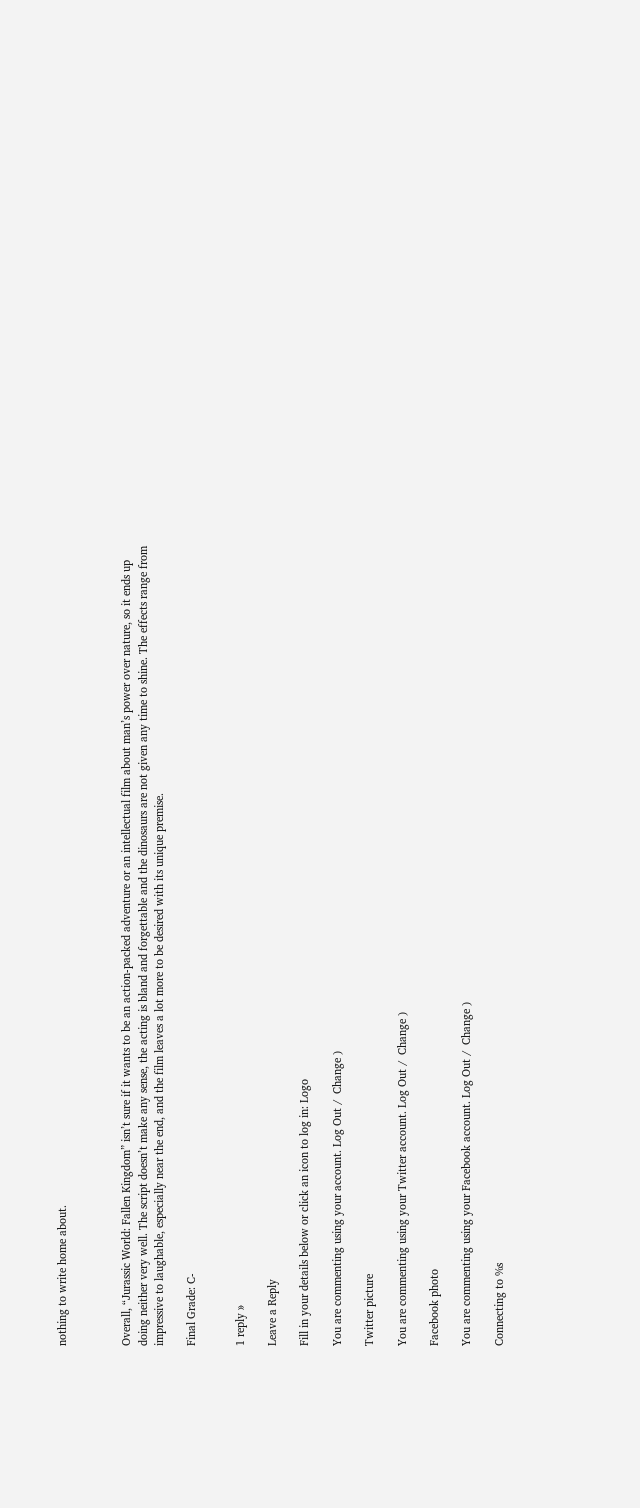nothing to write home about.



Overall, “Jurassic World: Fallen Kingdom” isn’t sure if it wants to be an action-packed adventure or an intellectual film about man’s power over nature, so it ends up doing neither very well. The script doesn’t make any sense, the acting is bland and forgettable and the dinosaurs are not given any time to shine. The effects range from impressive to laughable, especially near the end, and the film leaves a lot more to be desired with its unique premise.

Final Grade: C-


1 reply »

Leave a Reply

Fill in your details below or click an icon to log in: Logo

You are commenting using your account. Log Out /  Change )

Twitter picture

You are commenting using your Twitter account. Log Out /  Change )

Facebook photo

You are commenting using your Facebook account. Log Out /  Change )

Connecting to %s